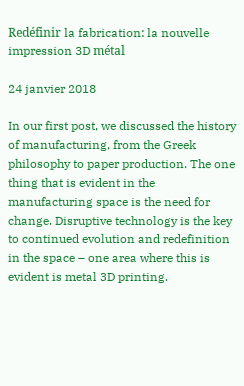Redéfinir la fabrication: la nouvelle impression 3D métal

24 janvier 2018

In our first post, we discussed the history of manufacturing, from the Greek philosophy to paper production. The one thing that is evident in the manufacturing space is the need for change. Disruptive technology is the key to continued evolution and redefinition in the space – one area where this is evident is metal 3D printing.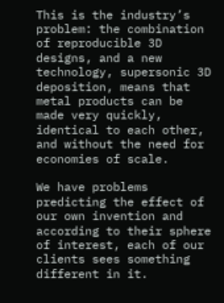This is the industry’s problem: the combination of reproducible 3D designs, and a new technology, supersonic 3D deposition, means that metal products can be made very quickly, identical to each other, and without the need for economies of scale.

We have problems predicting the effect of our own invention and according to their sphere of interest, each of our clients sees something different in it.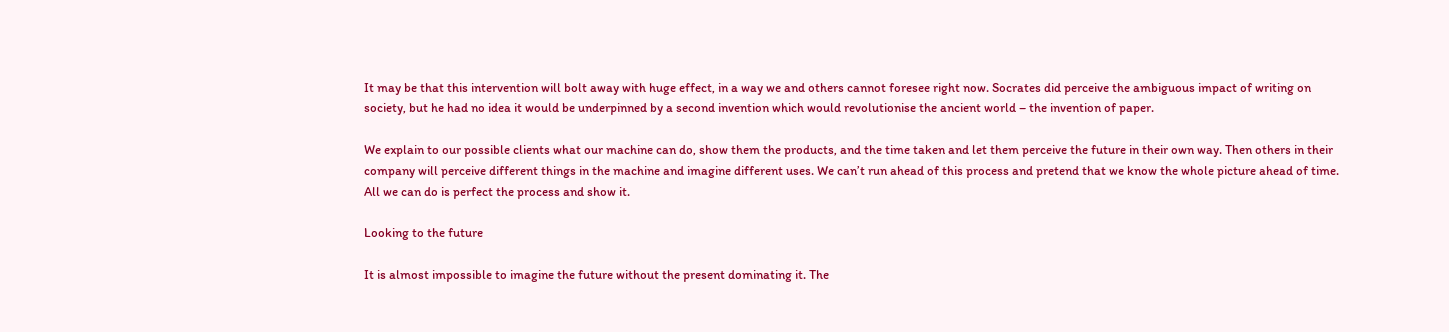It may be that this intervention will bolt away with huge effect, in a way we and others cannot foresee right now. Socrates did perceive the ambiguous impact of writing on society, but he had no idea it would be underpinned by a second invention which would revolutionise the ancient world – the invention of paper.

We explain to our possible clients what our machine can do, show them the products, and the time taken and let them perceive the future in their own way. Then others in their company will perceive different things in the machine and imagine different uses. We can’t run ahead of this process and pretend that we know the whole picture ahead of time. All we can do is perfect the process and show it.

Looking to the future

It is almost impossible to imagine the future without the present dominating it. The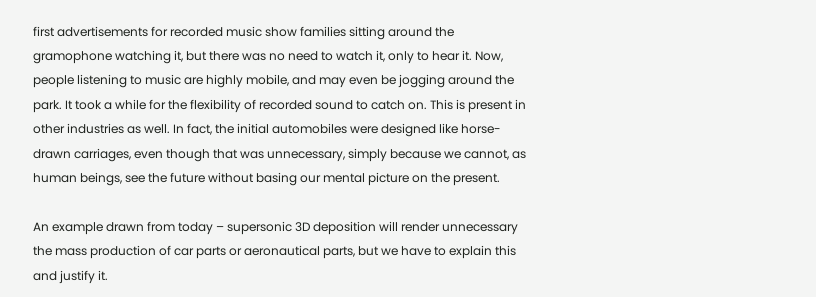first advertisements for recorded music show families sitting around the gramophone watching it, but there was no need to watch it, only to hear it. Now, people listening to music are highly mobile, and may even be jogging around the park. It took a while for the flexibility of recorded sound to catch on. This is present in other industries as well. In fact, the initial automobiles were designed like horse-drawn carriages, even though that was unnecessary, simply because we cannot, as human beings, see the future without basing our mental picture on the present.

An example drawn from today – supersonic 3D deposition will render unnecessary the mass production of car parts or aeronautical parts, but we have to explain this and justify it.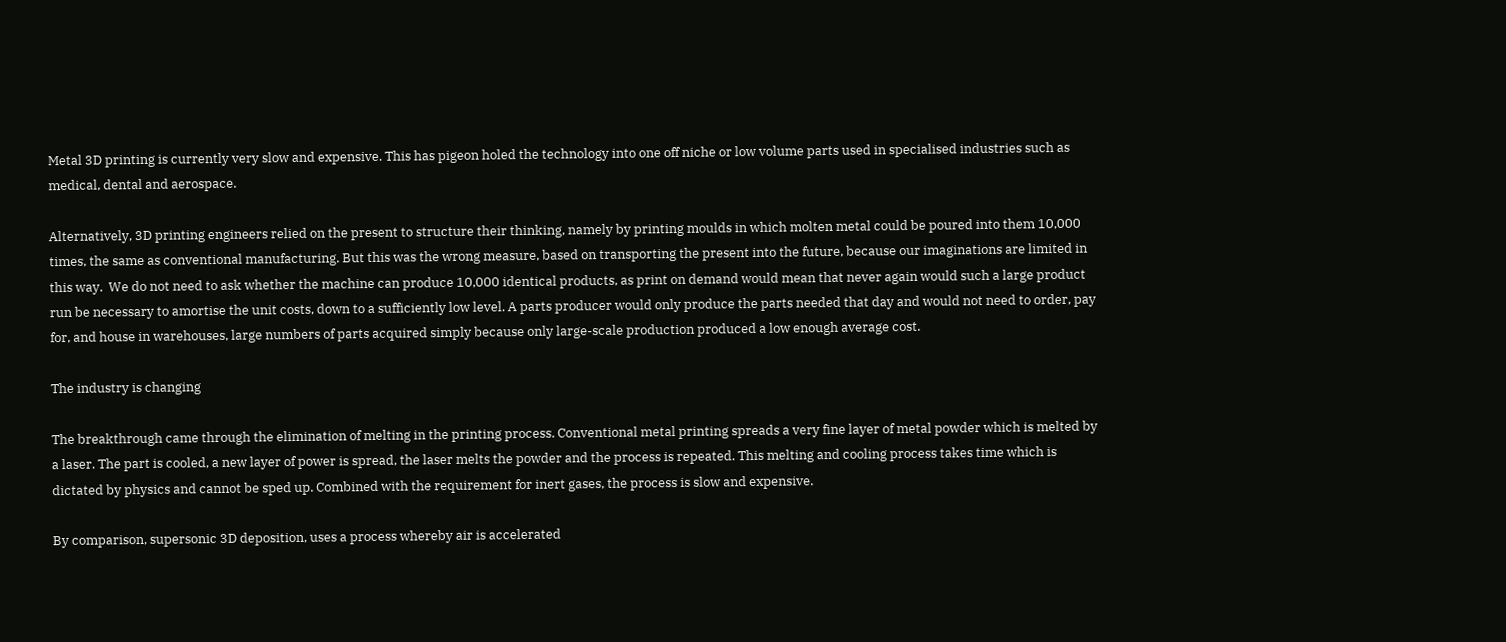Metal 3D printing is currently very slow and expensive. This has pigeon holed the technology into one off niche or low volume parts used in specialised industries such as medical, dental and aerospace.

Alternatively, 3D printing engineers relied on the present to structure their thinking, namely by printing moulds in which molten metal could be poured into them 10,000 times, the same as conventional manufacturing. But this was the wrong measure, based on transporting the present into the future, because our imaginations are limited in this way.  We do not need to ask whether the machine can produce 10,000 identical products, as print on demand would mean that never again would such a large product run be necessary to amortise the unit costs, down to a sufficiently low level. A parts producer would only produce the parts needed that day and would not need to order, pay for, and house in warehouses, large numbers of parts acquired simply because only large-scale production produced a low enough average cost.

The industry is changing

The breakthrough came through the elimination of melting in the printing process. Conventional metal printing spreads a very fine layer of metal powder which is melted by a laser. The part is cooled, a new layer of power is spread, the laser melts the powder and the process is repeated. This melting and cooling process takes time which is dictated by physics and cannot be sped up. Combined with the requirement for inert gases, the process is slow and expensive.

By comparison, supersonic 3D deposition, uses a process whereby air is accelerated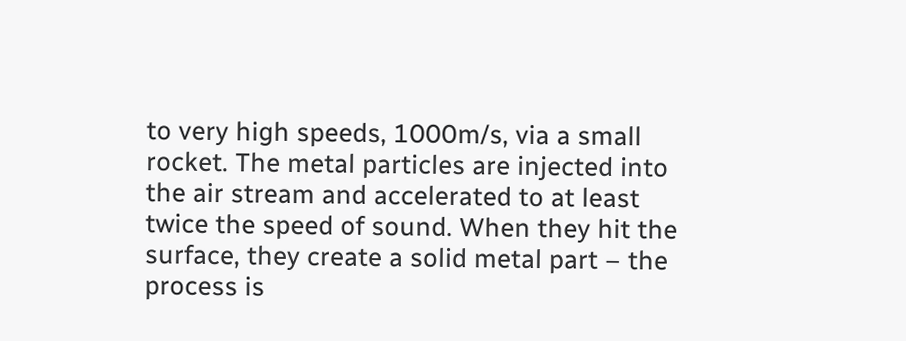to very high speeds, 1000m/s, via a small rocket. The metal particles are injected into the air stream and accelerated to at least twice the speed of sound. When they hit the surface, they create a solid metal part – the process is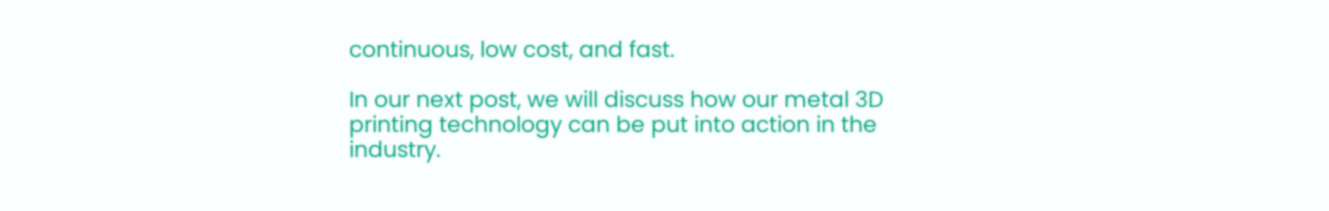continuous, low cost, and fast.

In our next post, we will discuss how our metal 3D printing technology can be put into action in the industry.